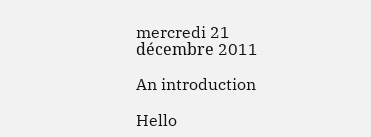mercredi 21 décembre 2011

An introduction

Hello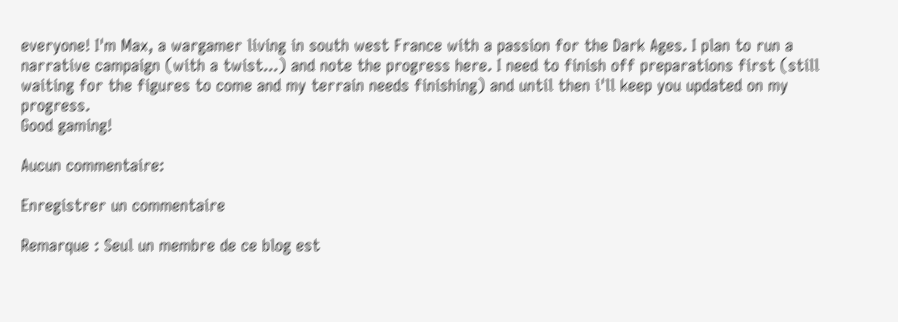everyone! I'm Max, a wargamer living in south west France with a passion for the Dark Ages. I plan to run a narrative campaign (with a twist...) and note the progress here. I need to finish off preparations first (still waiting for the figures to come and my terrain needs finishing) and until then i'll keep you updated on my progress.
Good gaming!

Aucun commentaire:

Enregistrer un commentaire

Remarque : Seul un membre de ce blog est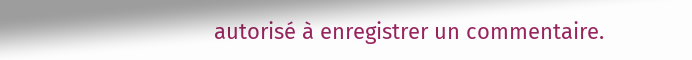autorisé à enregistrer un commentaire.